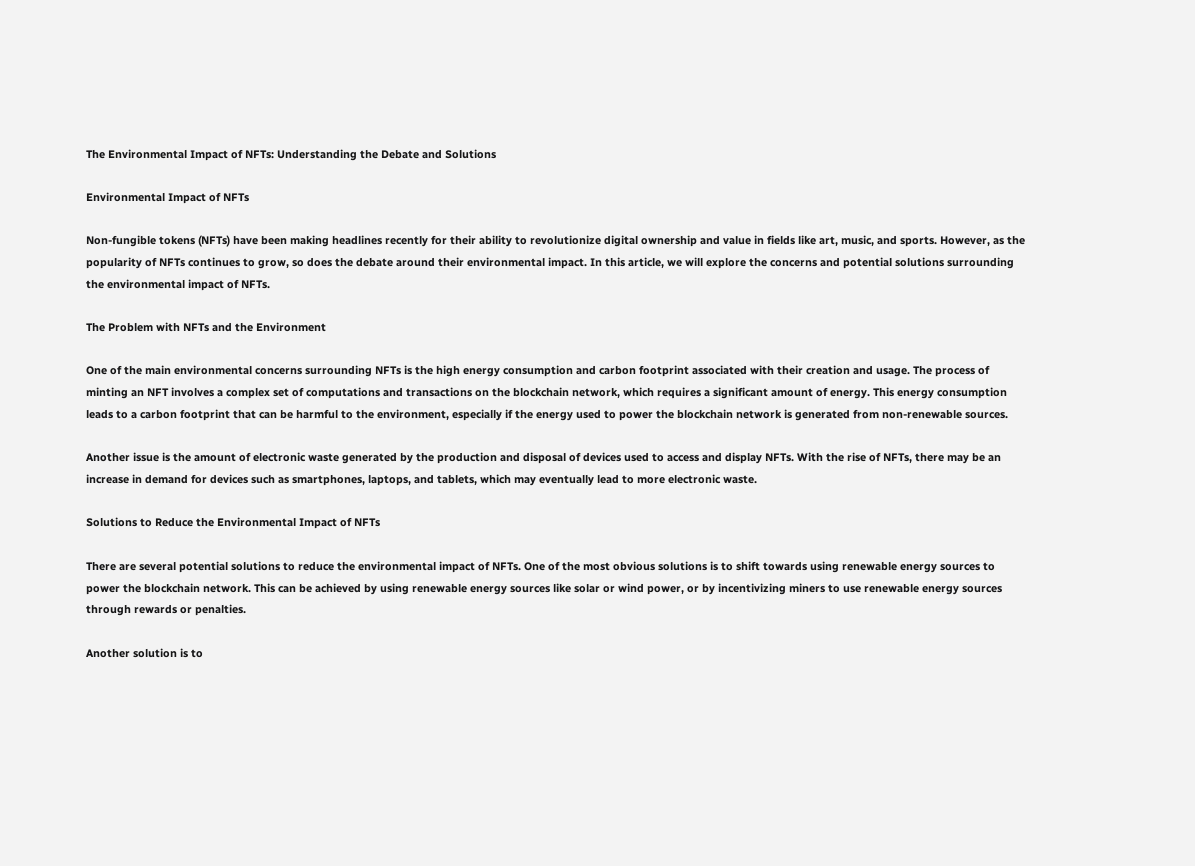The Environmental Impact of NFTs: Understanding the Debate and Solutions

Environmental Impact of NFTs

Non-fungible tokens (NFTs) have been making headlines recently for their ability to revolutionize digital ownership and value in fields like art, music, and sports. However, as the popularity of NFTs continues to grow, so does the debate around their environmental impact. In this article, we will explore the concerns and potential solutions surrounding the environmental impact of NFTs.

The Problem with NFTs and the Environment

One of the main environmental concerns surrounding NFTs is the high energy consumption and carbon footprint associated with their creation and usage. The process of minting an NFT involves a complex set of computations and transactions on the blockchain network, which requires a significant amount of energy. This energy consumption leads to a carbon footprint that can be harmful to the environment, especially if the energy used to power the blockchain network is generated from non-renewable sources.

Another issue is the amount of electronic waste generated by the production and disposal of devices used to access and display NFTs. With the rise of NFTs, there may be an increase in demand for devices such as smartphones, laptops, and tablets, which may eventually lead to more electronic waste.

Solutions to Reduce the Environmental Impact of NFTs

There are several potential solutions to reduce the environmental impact of NFTs. One of the most obvious solutions is to shift towards using renewable energy sources to power the blockchain network. This can be achieved by using renewable energy sources like solar or wind power, or by incentivizing miners to use renewable energy sources through rewards or penalties.

Another solution is to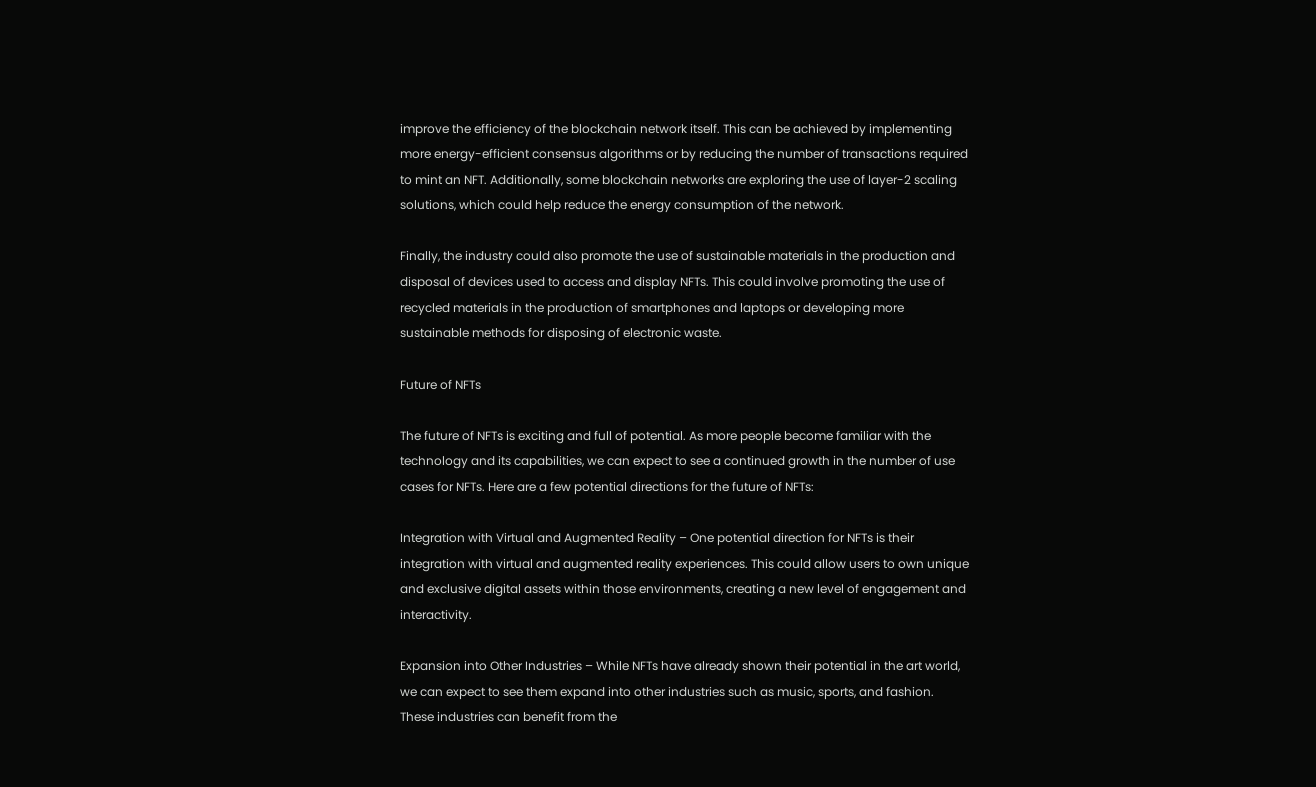improve the efficiency of the blockchain network itself. This can be achieved by implementing more energy-efficient consensus algorithms or by reducing the number of transactions required to mint an NFT. Additionally, some blockchain networks are exploring the use of layer-2 scaling solutions, which could help reduce the energy consumption of the network.

Finally, the industry could also promote the use of sustainable materials in the production and disposal of devices used to access and display NFTs. This could involve promoting the use of recycled materials in the production of smartphones and laptops or developing more sustainable methods for disposing of electronic waste.

Future of NFTs

The future of NFTs is exciting and full of potential. As more people become familiar with the technology and its capabilities, we can expect to see a continued growth in the number of use cases for NFTs. Here are a few potential directions for the future of NFTs:

Integration with Virtual and Augmented Reality – One potential direction for NFTs is their integration with virtual and augmented reality experiences. This could allow users to own unique and exclusive digital assets within those environments, creating a new level of engagement and interactivity.

Expansion into Other Industries – While NFTs have already shown their potential in the art world, we can expect to see them expand into other industries such as music, sports, and fashion. These industries can benefit from the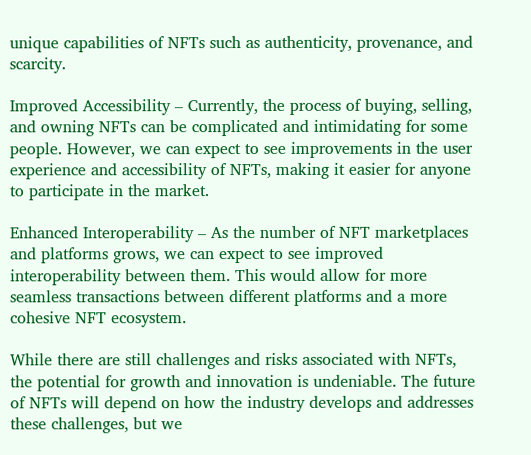unique capabilities of NFTs such as authenticity, provenance, and scarcity.

Improved Accessibility – Currently, the process of buying, selling, and owning NFTs can be complicated and intimidating for some people. However, we can expect to see improvements in the user experience and accessibility of NFTs, making it easier for anyone to participate in the market.

Enhanced Interoperability – As the number of NFT marketplaces and platforms grows, we can expect to see improved interoperability between them. This would allow for more seamless transactions between different platforms and a more cohesive NFT ecosystem.

While there are still challenges and risks associated with NFTs, the potential for growth and innovation is undeniable. The future of NFTs will depend on how the industry develops and addresses these challenges, but we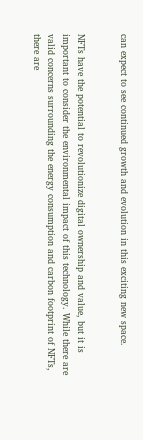can expect to see continued growth and evolution in this exciting new space.


NFTs have the potential to revolutionize digital ownership and value, but it is important to consider the environmental impact of this technology. While there are valid concerns surrounding the energy consumption and carbon footprint of NFTs, there are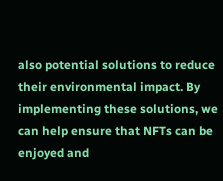also potential solutions to reduce their environmental impact. By implementing these solutions, we can help ensure that NFTs can be enjoyed and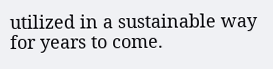utilized in a sustainable way for years to come.